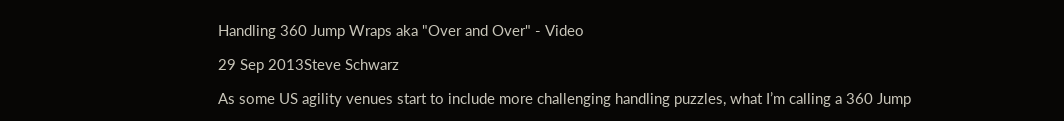Handling 360 Jump Wraps aka "Over and Over" - Video

29 Sep 2013Steve Schwarz

As some US agility venues start to include more challenging handling puzzles, what I’m calling a 360 Jump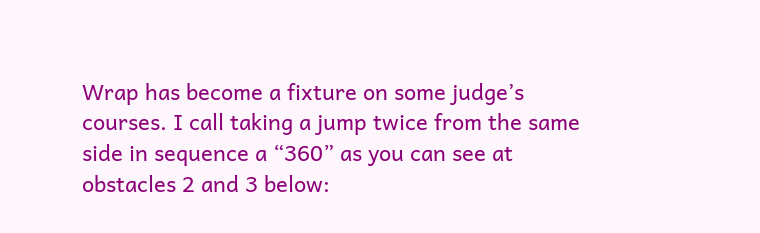Wrap has become a fixture on some judge’s courses. I call taking a jump twice from the same side in sequence a “360” as you can see at obstacles 2 and 3 below: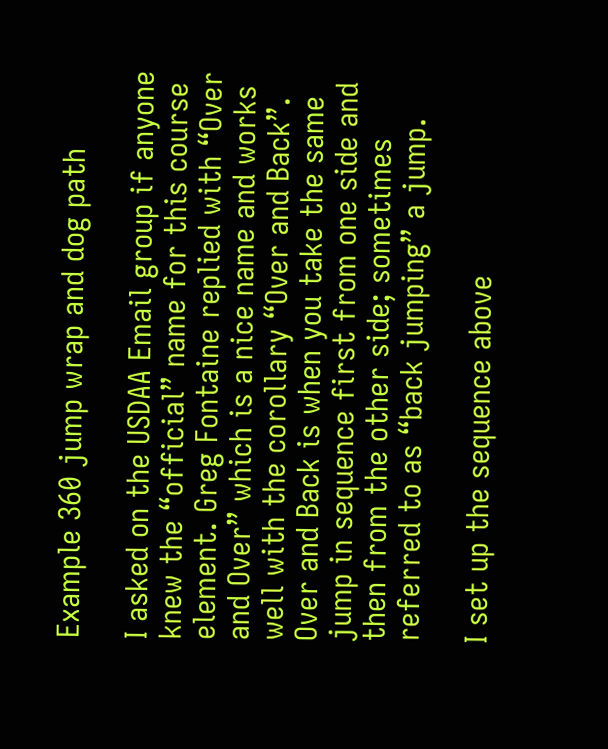Example 360 jump wrap and dog path

I asked on the USDAA Email group if anyone knew the “official” name for this course element. Greg Fontaine replied with “Over and Over” which is a nice name and works well with the corollary “Over and Back”. Over and Back is when you take the same jump in sequence first from one side and then from the other side; sometimes referred to as “back jumping” a jump.

I set up the sequence above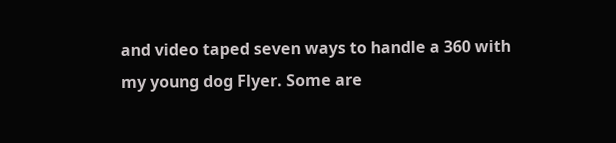and video taped seven ways to handle a 360 with my young dog Flyer. Some are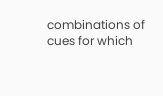combinations of cues for which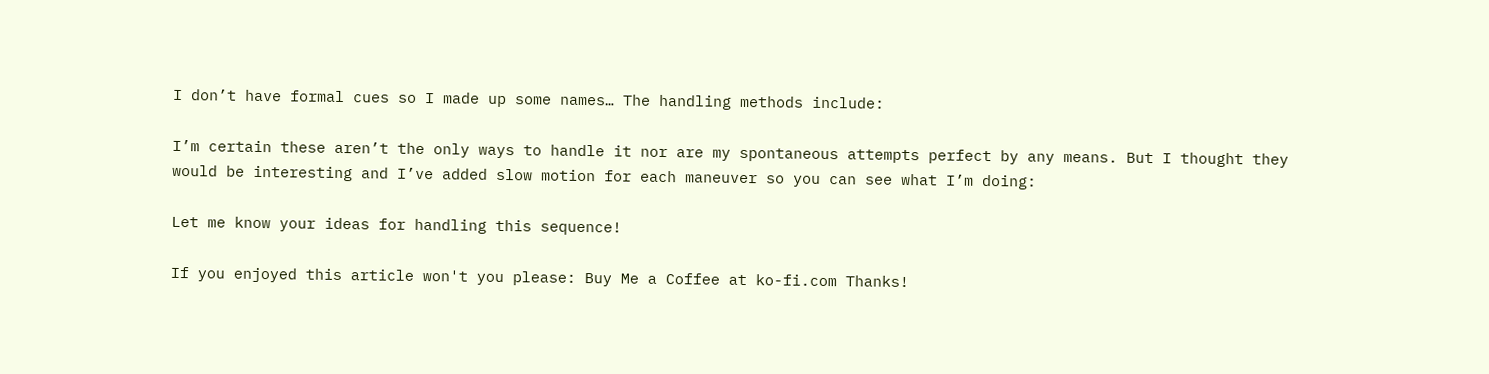I don’t have formal cues so I made up some names… The handling methods include:

I’m certain these aren’t the only ways to handle it nor are my spontaneous attempts perfect by any means. But I thought they would be interesting and I’ve added slow motion for each maneuver so you can see what I’m doing:

Let me know your ideas for handling this sequence!

If you enjoyed this article won't you please: Buy Me a Coffee at ko-fi.com Thanks!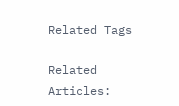Related Tags

Related Articles: